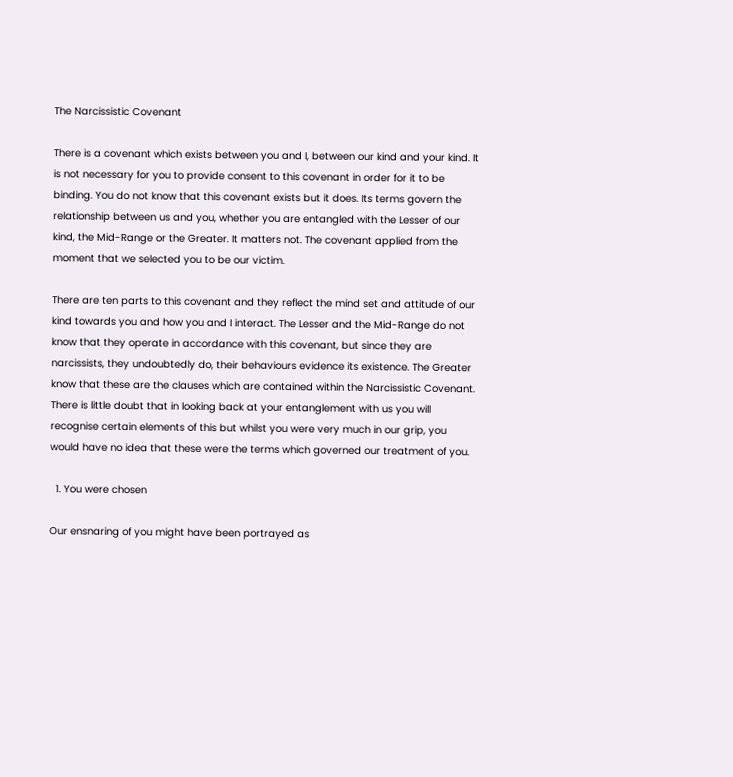The Narcissistic Covenant

There is a covenant which exists between you and I, between our kind and your kind. It is not necessary for you to provide consent to this covenant in order for it to be binding. You do not know that this covenant exists but it does. Its terms govern the relationship between us and you, whether you are entangled with the Lesser of our kind, the Mid-Range or the Greater. It matters not. The covenant applied from the moment that we selected you to be our victim.

There are ten parts to this covenant and they reflect the mind set and attitude of our kind towards you and how you and I interact. The Lesser and the Mid-Range do not know that they operate in accordance with this covenant, but since they are narcissists, they undoubtedly do, their behaviours evidence its existence. The Greater know that these are the clauses which are contained within the Narcissistic Covenant. There is little doubt that in looking back at your entanglement with us you will recognise certain elements of this but whilst you were very much in our grip, you would have no idea that these were the terms which governed our treatment of you.

  1. You were chosen

Our ensnaring of you might have been portrayed as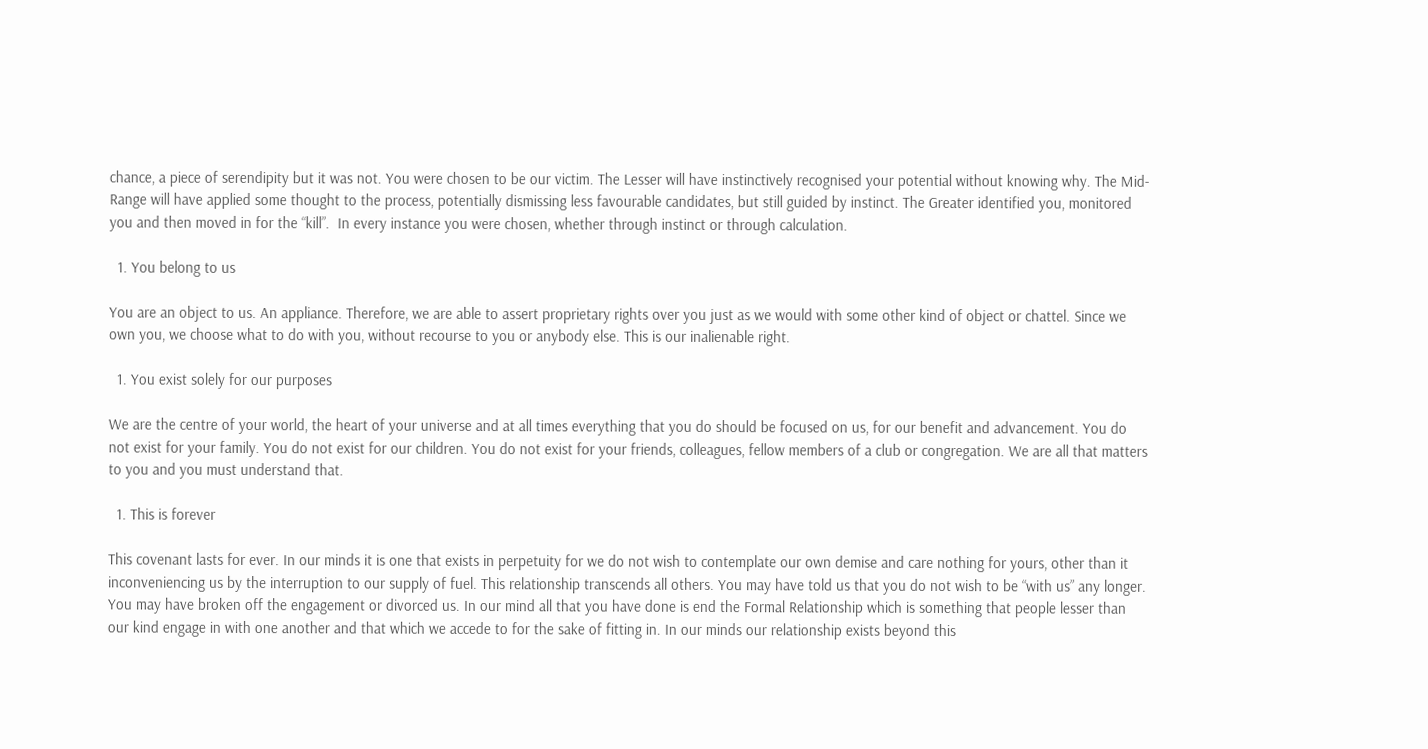chance, a piece of serendipity but it was not. You were chosen to be our victim. The Lesser will have instinctively recognised your potential without knowing why. The Mid-Range will have applied some thought to the process, potentially dismissing less favourable candidates, but still guided by instinct. The Greater identified you, monitored you and then moved in for the “kill”.  In every instance you were chosen, whether through instinct or through calculation.

  1. You belong to us

You are an object to us. An appliance. Therefore, we are able to assert proprietary rights over you just as we would with some other kind of object or chattel. Since we own you, we choose what to do with you, without recourse to you or anybody else. This is our inalienable right.

  1. You exist solely for our purposes

We are the centre of your world, the heart of your universe and at all times everything that you do should be focused on us, for our benefit and advancement. You do not exist for your family. You do not exist for our children. You do not exist for your friends, colleagues, fellow members of a club or congregation. We are all that matters to you and you must understand that.

  1. This is forever

This covenant lasts for ever. In our minds it is one that exists in perpetuity for we do not wish to contemplate our own demise and care nothing for yours, other than it inconveniencing us by the interruption to our supply of fuel. This relationship transcends all others. You may have told us that you do not wish to be “with us” any longer. You may have broken off the engagement or divorced us. In our mind all that you have done is end the Formal Relationship which is something that people lesser than our kind engage in with one another and that which we accede to for the sake of fitting in. In our minds our relationship exists beyond this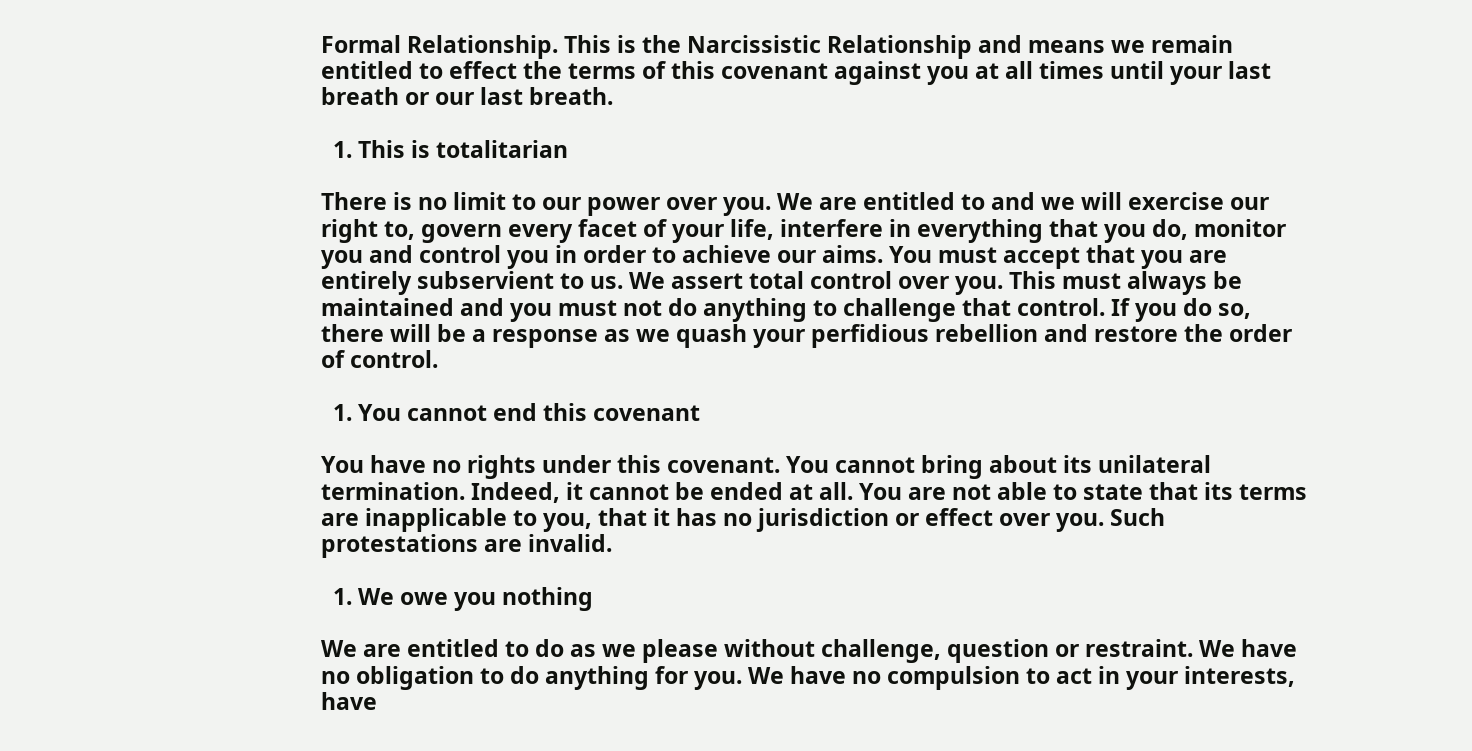Formal Relationship. This is the Narcissistic Relationship and means we remain entitled to effect the terms of this covenant against you at all times until your last breath or our last breath.

  1. This is totalitarian

There is no limit to our power over you. We are entitled to and we will exercise our right to, govern every facet of your life, interfere in everything that you do, monitor you and control you in order to achieve our aims. You must accept that you are entirely subservient to us. We assert total control over you. This must always be maintained and you must not do anything to challenge that control. If you do so, there will be a response as we quash your perfidious rebellion and restore the order of control.

  1. You cannot end this covenant

You have no rights under this covenant. You cannot bring about its unilateral termination. Indeed, it cannot be ended at all. You are not able to state that its terms are inapplicable to you, that it has no jurisdiction or effect over you. Such protestations are invalid.

  1. We owe you nothing

We are entitled to do as we please without challenge, question or restraint. We have no obligation to do anything for you. We have no compulsion to act in your interests, have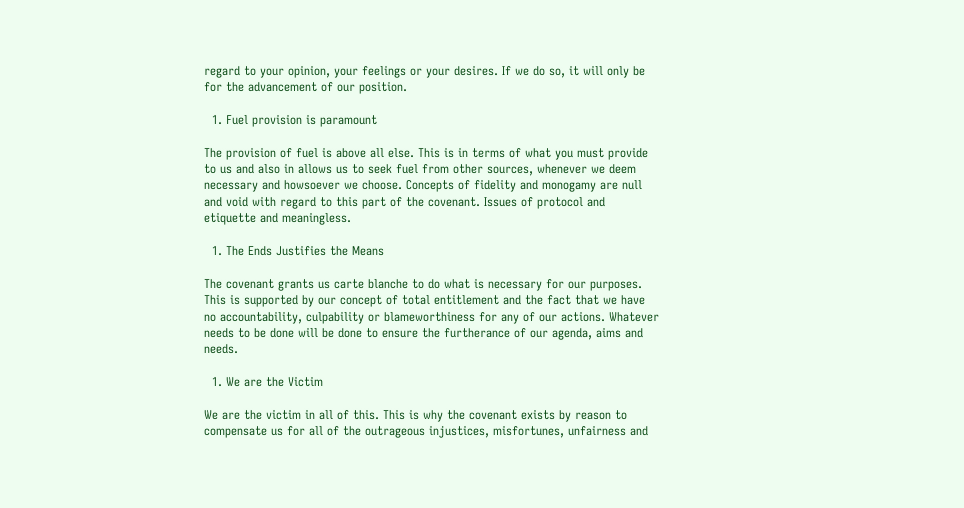regard to your opinion, your feelings or your desires. If we do so, it will only be for the advancement of our position.

  1. Fuel provision is paramount

The provision of fuel is above all else. This is in terms of what you must provide to us and also in allows us to seek fuel from other sources, whenever we deem necessary and howsoever we choose. Concepts of fidelity and monogamy are null and void with regard to this part of the covenant. Issues of protocol and etiquette and meaningless.

  1. The Ends Justifies the Means

The covenant grants us carte blanche to do what is necessary for our purposes. This is supported by our concept of total entitlement and the fact that we have no accountability, culpability or blameworthiness for any of our actions. Whatever needs to be done will be done to ensure the furtherance of our agenda, aims and needs.

  1. We are the Victim

We are the victim in all of this. This is why the covenant exists by reason to compensate us for all of the outrageous injustices, misfortunes, unfairness and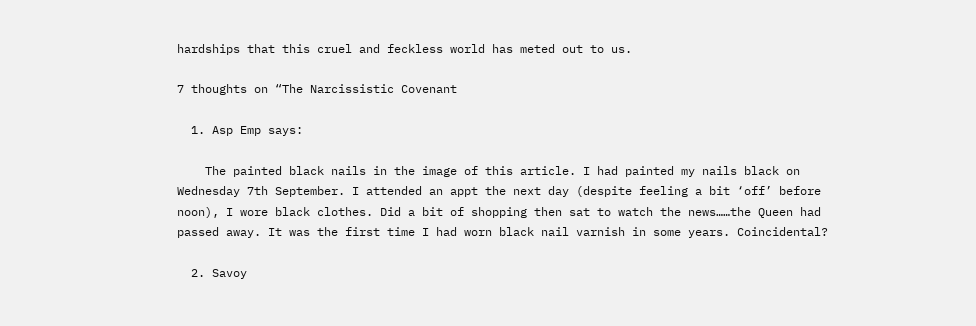hardships that this cruel and feckless world has meted out to us.

7 thoughts on “The Narcissistic Covenant

  1. Asp Emp says:

    The painted black nails in the image of this article. I had painted my nails black on Wednesday 7th September. I attended an appt the next day (despite feeling a bit ‘off’ before noon), I wore black clothes. Did a bit of shopping then sat to watch the news……the Queen had passed away. It was the first time I had worn black nail varnish in some years. Coincidental?

  2. Savoy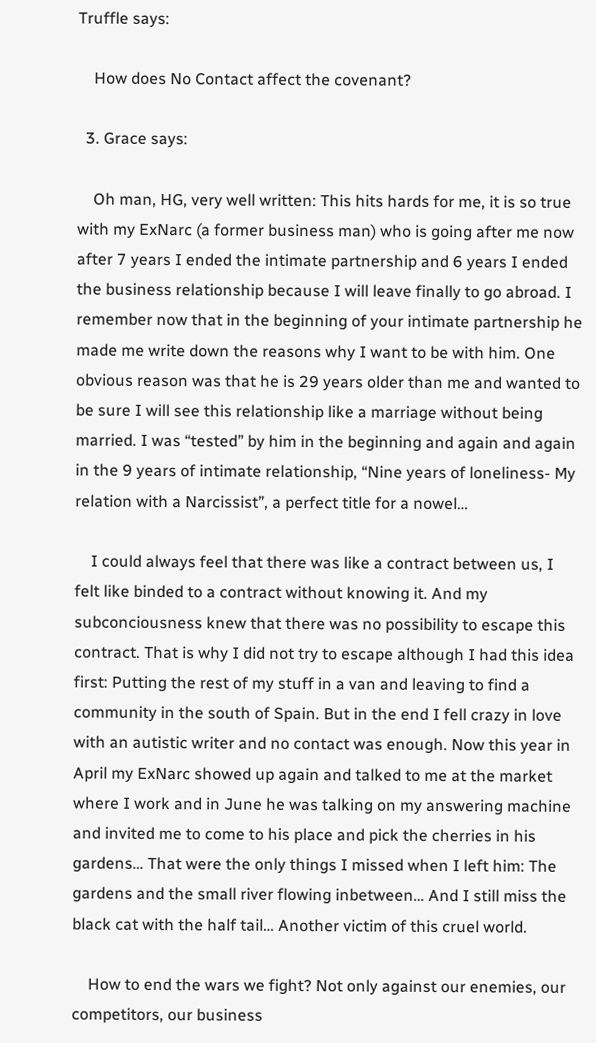Truffle says:

    How does No Contact affect the covenant?

  3. Grace says:

    Oh man, HG, very well written: This hits hards for me, it is so true with my ExNarc (a former business man) who is going after me now after 7 years I ended the intimate partnership and 6 years I ended the business relationship because I will leave finally to go abroad. I remember now that in the beginning of your intimate partnership he made me write down the reasons why I want to be with him. One obvious reason was that he is 29 years older than me and wanted to be sure I will see this relationship like a marriage without being married. I was “tested” by him in the beginning and again and again in the 9 years of intimate relationship, “Nine years of loneliness- My relation with a Narcissist”, a perfect title for a nowel…

    I could always feel that there was like a contract between us, I felt like binded to a contract without knowing it. And my subconciousness knew that there was no possibility to escape this contract. That is why I did not try to escape although I had this idea first: Putting the rest of my stuff in a van and leaving to find a community in the south of Spain. But in the end I fell crazy in love with an autistic writer and no contact was enough. Now this year in April my ExNarc showed up again and talked to me at the market where I work and in June he was talking on my answering machine and invited me to come to his place and pick the cherries in his gardens… That were the only things I missed when I left him: The gardens and the small river flowing inbetween… And I still miss the black cat with the half tail… Another victim of this cruel world.

    How to end the wars we fight? Not only against our enemies, our competitors, our business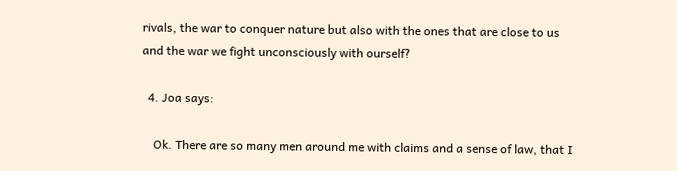rivals, the war to conquer nature but also with the ones that are close to us and the war we fight unconsciously with ourself?

  4. Joa says:

    Ok. There are so many men around me with claims and a sense of law, that I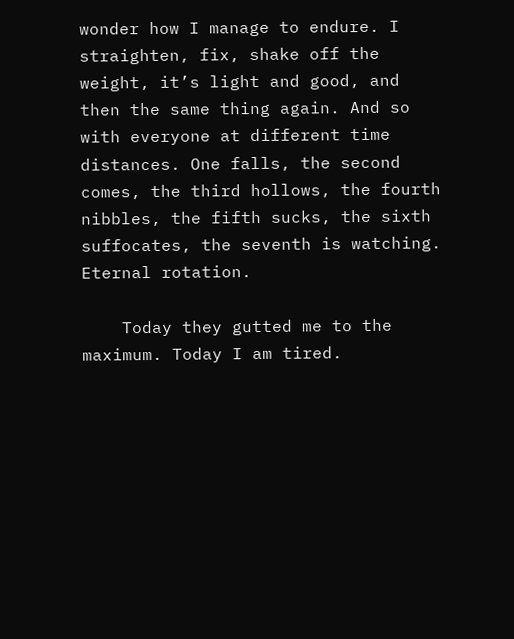wonder how I manage to endure. I straighten, fix, shake off the weight, it’s light and good, and then the same thing again. And so with everyone at different time distances. One falls, the second comes, the third hollows, the fourth nibbles, the fifth sucks, the sixth suffocates, the seventh is watching. Eternal rotation.

    Today they gutted me to the maximum. Today I am tired.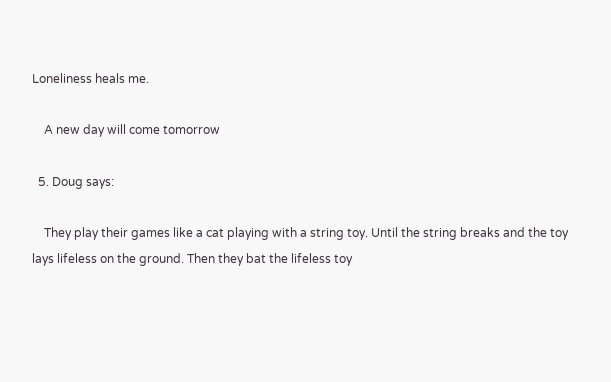Loneliness heals me.

    A new day will come tomorrow

  5. Doug says:

    They play their games like a cat playing with a string toy. Until the string breaks and the toy lays lifeless on the ground. Then they bat the lifeless toy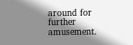around for further amusement.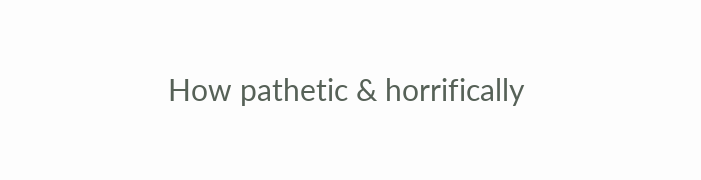How pathetic & horrifically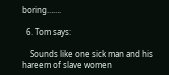boring…….

  6. Tom says:

    Sounds like one sick man and his hareem of slave women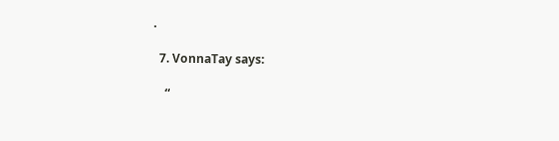.

  7. VonnaTay says:

    “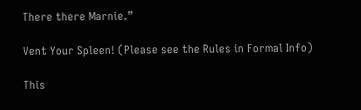There there Marnie.”

Vent Your Spleen! (Please see the Rules in Formal Info)

This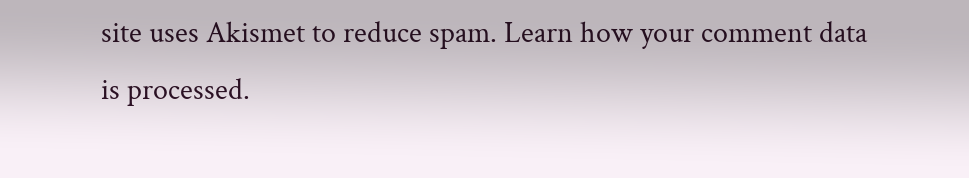site uses Akismet to reduce spam. Learn how your comment data is processed.